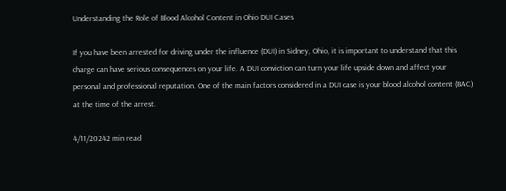Understanding the Role of Blood Alcohol Content in Ohio DUI Cases

If you have been arrested for driving under the influence (DUI) in Sidney, Ohio, it is important to understand that this charge can have serious consequences on your life. A DUI conviction can turn your life upside down and affect your personal and professional reputation. One of the main factors considered in a DUI case is your blood alcohol content (BAC) at the time of the arrest.

4/11/20242 min read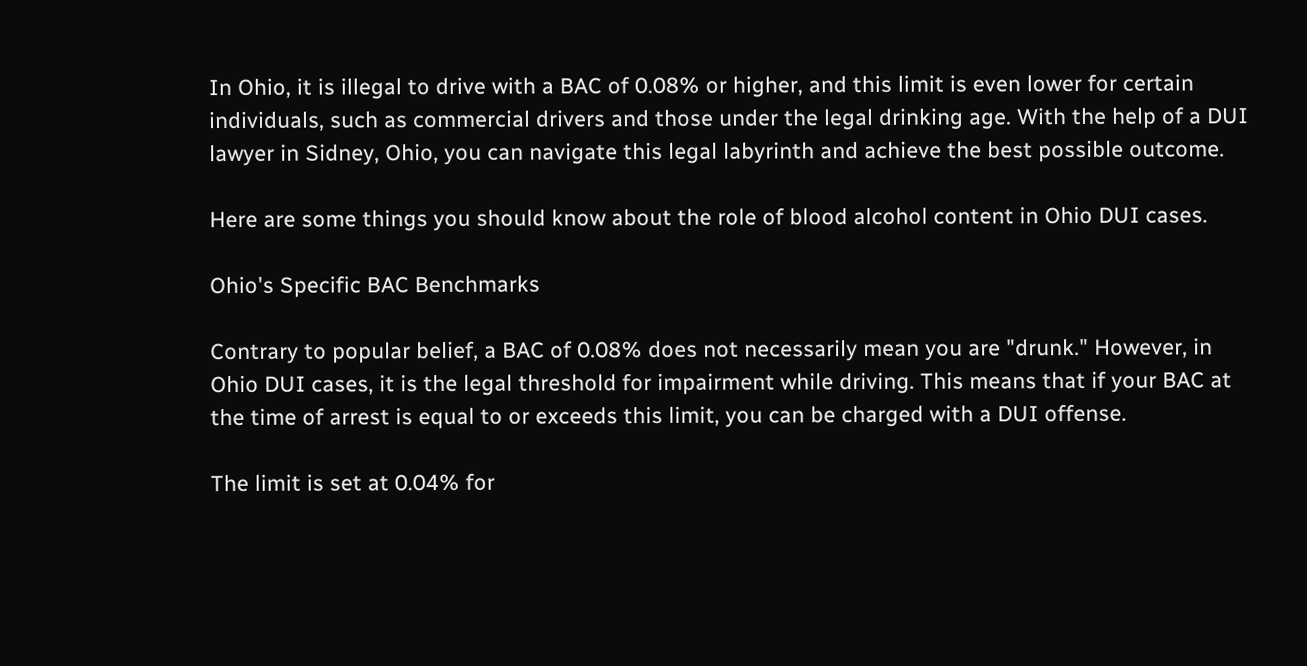In Ohio, it is illegal to drive with a BAC of 0.08% or higher, and this limit is even lower for certain individuals, such as commercial drivers and those under the legal drinking age. With the help of a DUI lawyer in Sidney, Ohio, you can navigate this legal labyrinth and achieve the best possible outcome.

Here are some things you should know about the role of blood alcohol content in Ohio DUI cases.

Ohio's Specific BAC Benchmarks

Contrary to popular belief, a BAC of 0.08% does not necessarily mean you are "drunk." However, in Ohio DUI cases, it is the legal threshold for impairment while driving. This means that if your BAC at the time of arrest is equal to or exceeds this limit, you can be charged with a DUI offense.

The limit is set at 0.04% for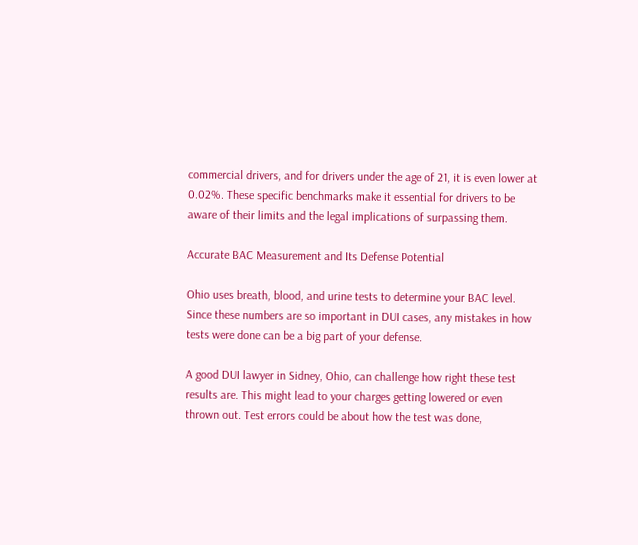commercial drivers, and for drivers under the age of 21, it is even lower at 0.02%. These specific benchmarks make it essential for drivers to be aware of their limits and the legal implications of surpassing them.

Accurate BAC Measurement and Its Defense Potential

Ohio uses breath, blood, and urine tests to determine your BAC level. Since these numbers are so important in DUI cases, any mistakes in how tests were done can be a big part of your defense.

A good DUI lawyer in Sidney, Ohio, can challenge how right these test results are. This might lead to your charges getting lowered or even thrown out. Test errors could be about how the test was done,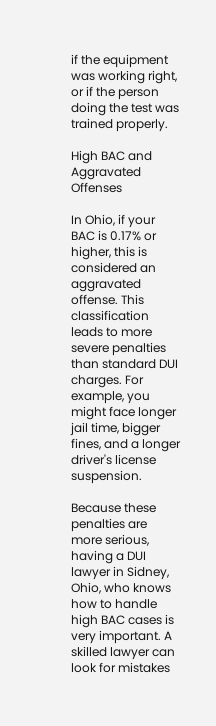if the equipment was working right, or if the person doing the test was trained properly.

High BAC and Aggravated Offenses

In Ohio, if your BAC is 0.17% or higher, this is considered an aggravated offense. This classification leads to more severe penalties than standard DUI charges. For example, you might face longer jail time, bigger fines, and a longer driver's license suspension.

Because these penalties are more serious, having a DUI lawyer in Sidney, Ohio, who knows how to handle high BAC cases is very important. A skilled lawyer can look for mistakes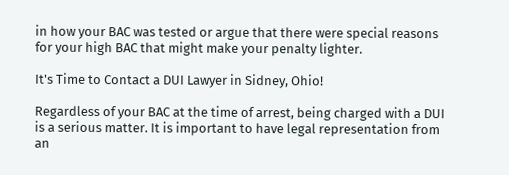in how your BAC was tested or argue that there were special reasons for your high BAC that might make your penalty lighter.

It's Time to Contact a DUI Lawyer in Sidney, Ohio!

Regardless of your BAC at the time of arrest, being charged with a DUI is a serious matter. It is important to have legal representation from an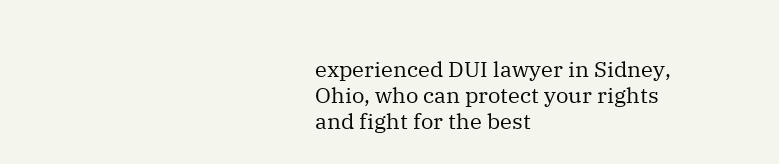experienced DUI lawyer in Sidney, Ohio, who can protect your rights and fight for the best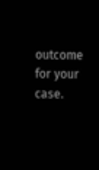outcome for your case.